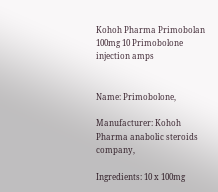Kohoh Pharma Primobolan 100mg 10 Primobolone injection amps


Name: Primobolone,

Manufacturer: Kohoh Pharma anabolic steroids company,

Ingredients: 10 x 100mg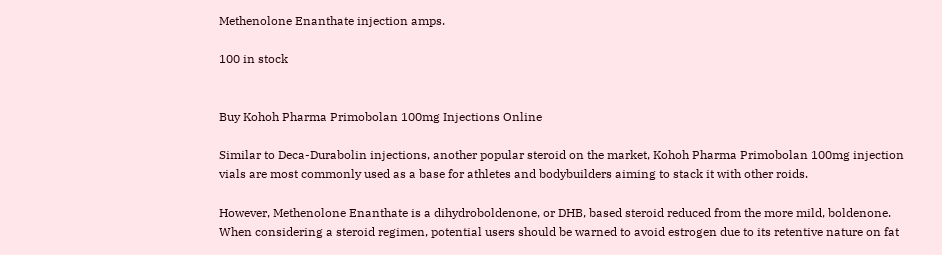Methenolone Enanthate injection amps.

100 in stock


Buy Kohoh Pharma Primobolan 100mg Injections Online

Similar to Deca-Durabolin injections, another popular steroid on the market, Kohoh Pharma Primobolan 100mg injection vials are most commonly used as a base for athletes and bodybuilders aiming to stack it with other roids.

However, Methenolone Enanthate is a dihydroboldenone, or DHB, based steroid reduced from the more mild, boldenone. When considering a steroid regimen, potential users should be warned to avoid estrogen due to its retentive nature on fat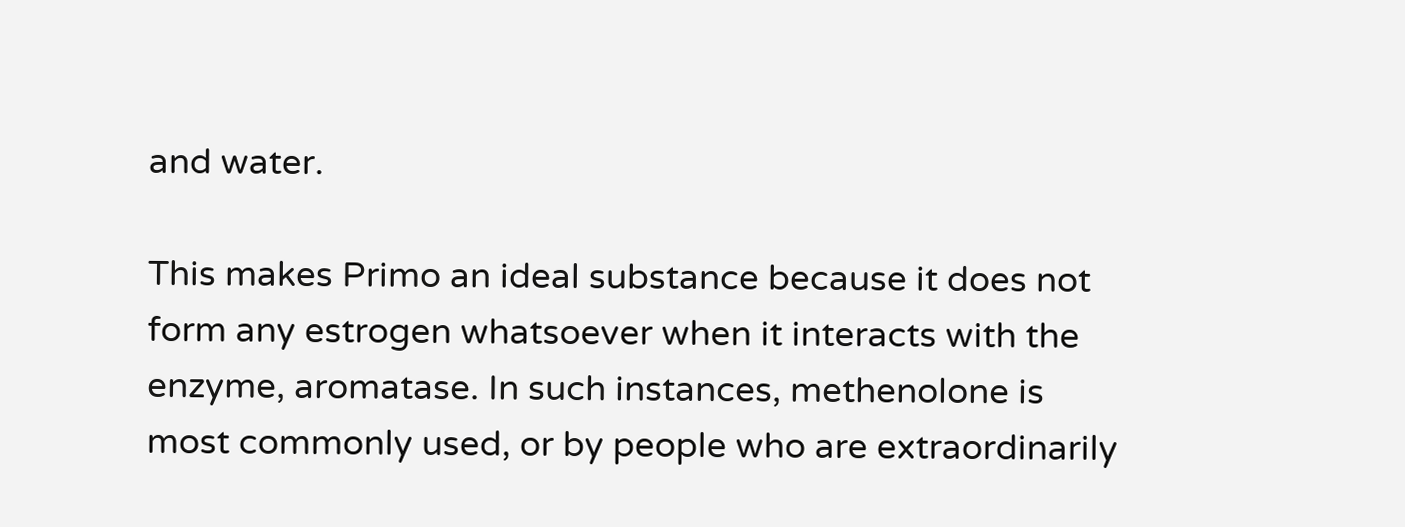and water.

This makes Primo an ideal substance because it does not form any estrogen whatsoever when it interacts with the enzyme, aromatase. In such instances, methenolone is most commonly used, or by people who are extraordinarily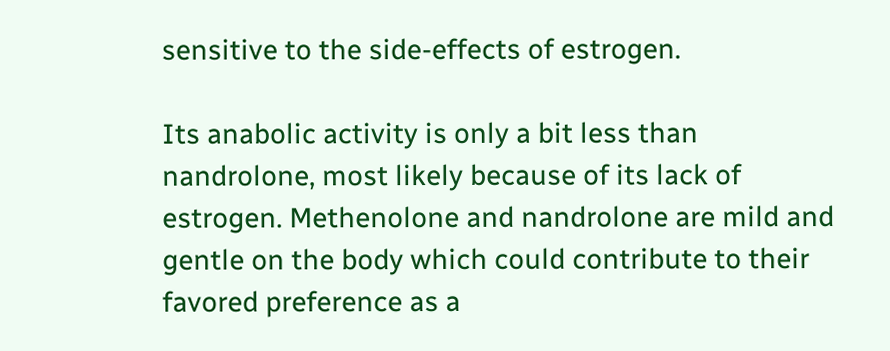sensitive to the side-effects of estrogen.

Its anabolic activity is only a bit less than nandrolone, most likely because of its lack of estrogen. Methenolone and nandrolone are mild and gentle on the body which could contribute to their favored preference as a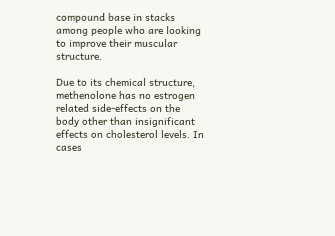compound base in stacks among people who are looking to improve their muscular structure.

Due to its chemical structure, methenolone has no estrogen related side-effects on the body other than insignificant effects on cholesterol levels. In cases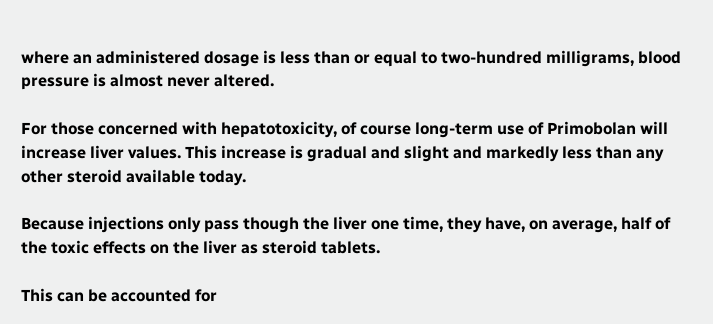where an administered dosage is less than or equal to two-hundred milligrams, blood pressure is almost never altered.

For those concerned with hepatotoxicity, of course long-term use of Primobolan will increase liver values. This increase is gradual and slight and markedly less than any other steroid available today.

Because injections only pass though the liver one time, they have, on average, half of the toxic effects on the liver as steroid tablets.

This can be accounted for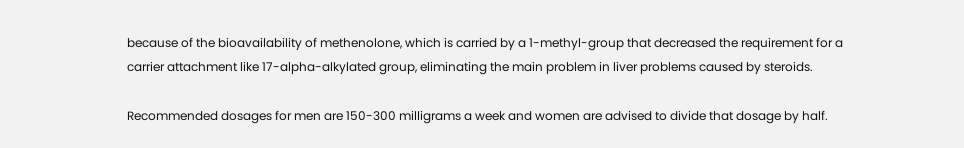because of the bioavailability of methenolone, which is carried by a 1-methyl-group that decreased the requirement for a carrier attachment like 17-alpha-alkylated group, eliminating the main problem in liver problems caused by steroids.

Recommended dosages for men are 150-300 milligrams a week and women are advised to divide that dosage by half.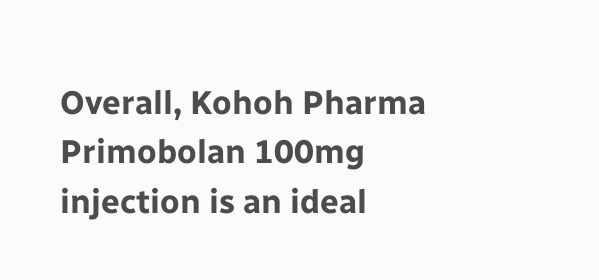Overall, Kohoh Pharma Primobolan 100mg injection is an ideal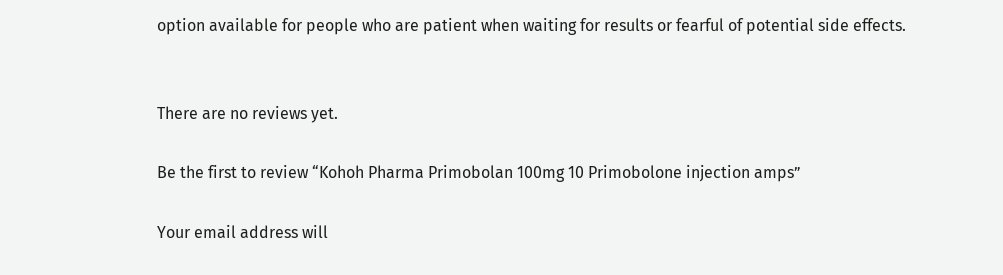option available for people who are patient when waiting for results or fearful of potential side effects.


There are no reviews yet.

Be the first to review “Kohoh Pharma Primobolan 100mg 10 Primobolone injection amps”

Your email address will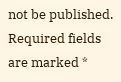not be published. Required fields are marked *